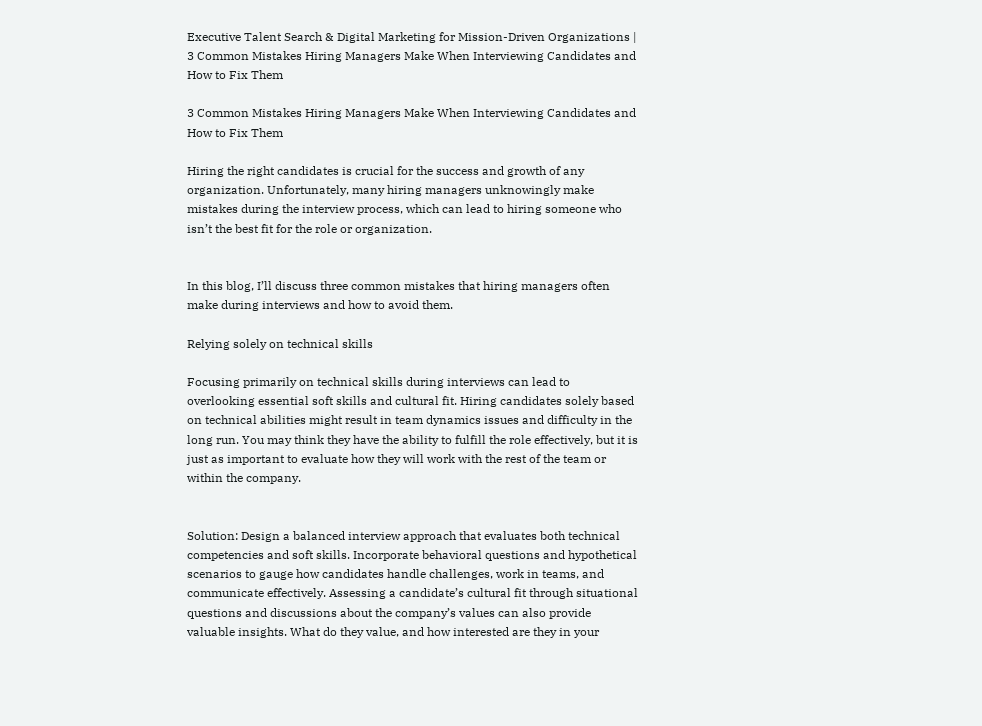Executive Talent Search & Digital Marketing for Mission-Driven Organizations | 3 Common Mistakes Hiring Managers Make When Interviewing Candidates and How to Fix Them

3 Common Mistakes Hiring Managers Make When Interviewing Candidates and How to Fix Them

Hiring the right candidates is crucial for the success and growth of any organization. Unfortunately, many hiring managers unknowingly make mistakes during the interview process, which can lead to hiring someone who isn’t the best fit for the role or organization.


In this blog, I’ll discuss three common mistakes that hiring managers often make during interviews and how to avoid them.

Relying solely on technical skills

Focusing primarily on technical skills during interviews can lead to overlooking essential soft skills and cultural fit. Hiring candidates solely based on technical abilities might result in team dynamics issues and difficulty in the long run. You may think they have the ability to fulfill the role effectively, but it is just as important to evaluate how they will work with the rest of the team or within the company.


Solution: Design a balanced interview approach that evaluates both technical competencies and soft skills. Incorporate behavioral questions and hypothetical scenarios to gauge how candidates handle challenges, work in teams, and communicate effectively. Assessing a candidate’s cultural fit through situational questions and discussions about the company’s values can also provide valuable insights. What do they value, and how interested are they in your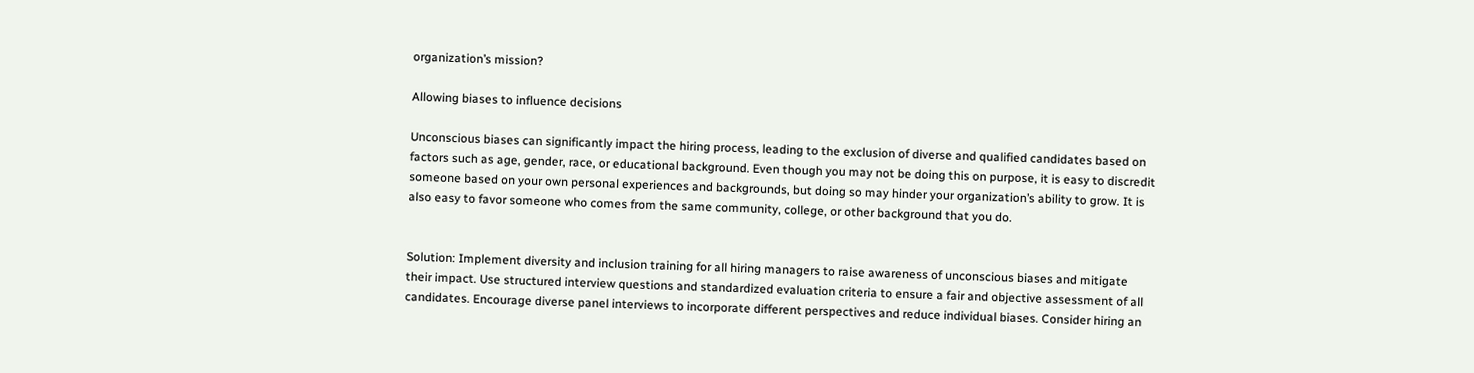organization’s mission?

Allowing biases to influence decisions

Unconscious biases can significantly impact the hiring process, leading to the exclusion of diverse and qualified candidates based on factors such as age, gender, race, or educational background. Even though you may not be doing this on purpose, it is easy to discredit someone based on your own personal experiences and backgrounds, but doing so may hinder your organization’s ability to grow. It is also easy to favor someone who comes from the same community, college, or other background that you do.


Solution: Implement diversity and inclusion training for all hiring managers to raise awareness of unconscious biases and mitigate their impact. Use structured interview questions and standardized evaluation criteria to ensure a fair and objective assessment of all candidates. Encourage diverse panel interviews to incorporate different perspectives and reduce individual biases. Consider hiring an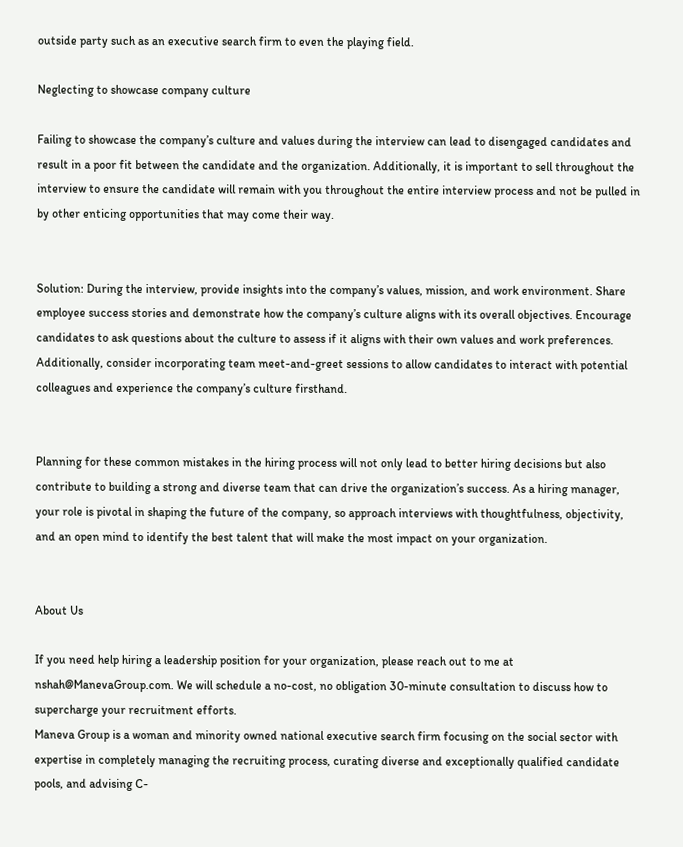outside party such as an executive search firm to even the playing field.

Neglecting to showcase company culture

Failing to showcase the company’s culture and values during the interview can lead to disengaged candidates and result in a poor fit between the candidate and the organization. Additionally, it is important to sell throughout the interview to ensure the candidate will remain with you throughout the entire interview process and not be pulled in by other enticing opportunities that may come their way.


Solution: During the interview, provide insights into the company’s values, mission, and work environment. Share employee success stories and demonstrate how the company’s culture aligns with its overall objectives. Encourage candidates to ask questions about the culture to assess if it aligns with their own values and work preferences. Additionally, consider incorporating team meet-and-greet sessions to allow candidates to interact with potential colleagues and experience the company’s culture firsthand.


Planning for these common mistakes in the hiring process will not only lead to better hiring decisions but also contribute to building a strong and diverse team that can drive the organization’s success. As a hiring manager, your role is pivotal in shaping the future of the company, so approach interviews with thoughtfulness, objectivity, and an open mind to identify the best talent that will make the most impact on your organization.


About Us

If you need help hiring a leadership position for your organization, please reach out to me at nshah@ManevaGroup.com. We will schedule a no-cost, no obligation 30-minute consultation to discuss how to supercharge your recruitment efforts.
Maneva Group is a woman and minority owned national executive search firm focusing on the social sector with expertise in completely managing the recruiting process, curating diverse and exceptionally qualified candidate pools, and advising C-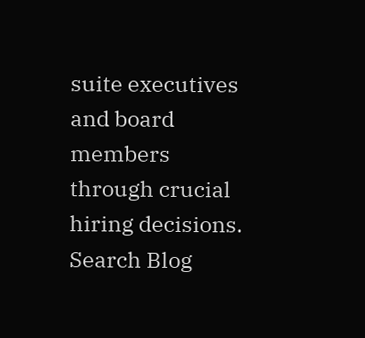suite executives and board members through crucial hiring decisions.
Search Blog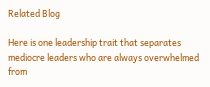Related Blog

Here is one leadership trait that separates mediocre leaders who are always overwhelmed from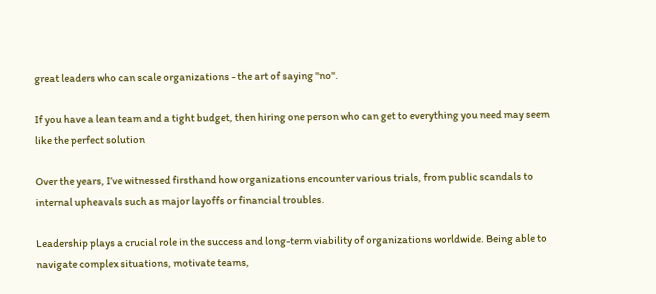great leaders who can scale organizations - the art of saying "no".

If you have a lean team and a tight budget, then hiring one person who can get to everything you need may seem like the perfect solution

Over the years, I’ve witnessed firsthand how organizations encounter various trials, from public scandals to internal upheavals such as major layoffs or financial troubles.

Leadership plays a crucial role in the success and long-term viability of organizations worldwide. Being able to navigate complex situations, motivate teams,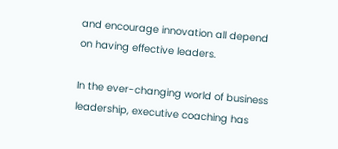and encourage innovation all depend on having effective leaders.

In the ever-changing world of business leadership, executive coaching has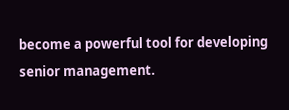become a powerful tool for developing senior management.